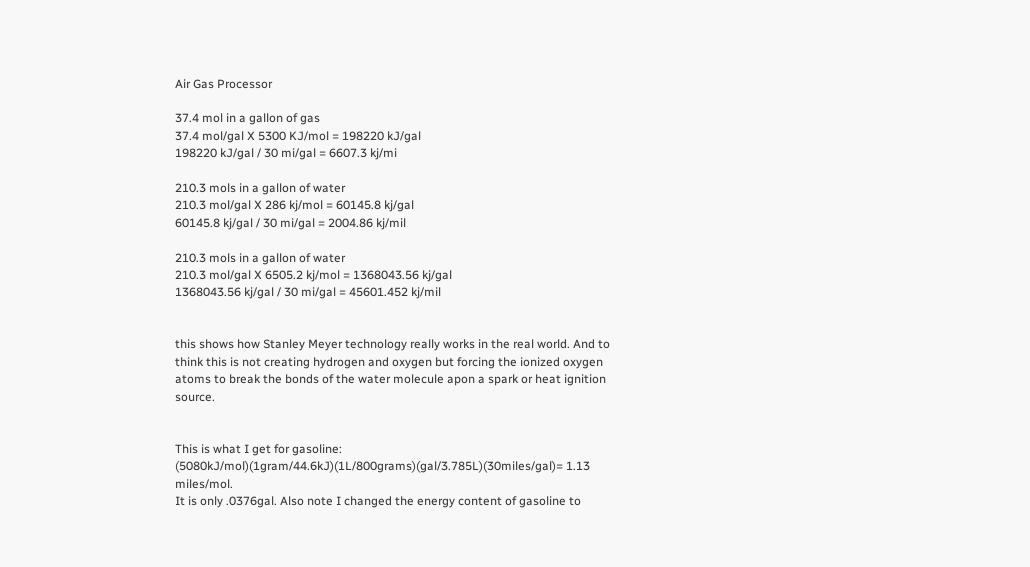Air Gas Processor

37.4 mol in a gallon of gas
37.4 mol/gal X 5300 KJ/mol = 198220 kJ/gal
198220 kJ/gal / 30 mi/gal = 6607.3 kj/mi

210.3 mols in a gallon of water
210.3 mol/gal X 286 kj/mol = 60145.8 kj/gal
60145.8 kj/gal / 30 mi/gal = 2004.86 kj/mil

210.3 mols in a gallon of water
210.3 mol/gal X 6505.2 kj/mol = 1368043.56 kj/gal
1368043.56 kj/gal / 30 mi/gal = 45601.452 kj/mil


this shows how Stanley Meyer technology really works in the real world. And to think this is not creating hydrogen and oxygen but forcing the ionized oxygen atoms to break the bonds of the water molecule apon a spark or heat ignition source.


This is what I get for gasoline:
(5080kJ/mol)(1gram/44.6kJ)(1L/800grams)(gal/3.785L)(30miles/gal)= 1.13 miles/mol.
It is only .0376gal. Also note I changed the energy content of gasoline to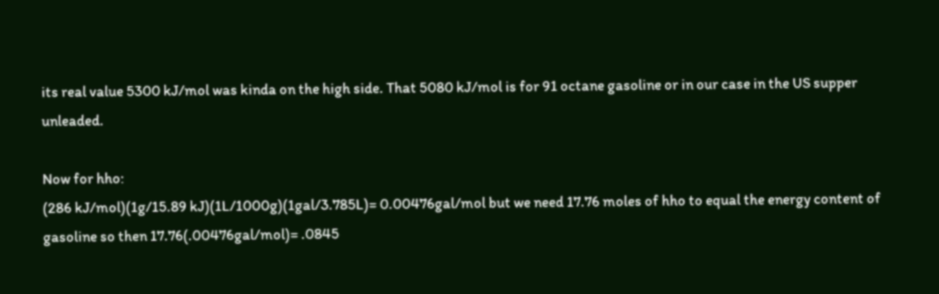its real value 5300 kJ/mol was kinda on the high side. That 5080 kJ/mol is for 91 octane gasoline or in our case in the US supper unleaded.

Now for hho:
(286 kJ/mol)(1g/15.89 kJ)(1L/1000g)(1gal/3.785L)= 0.00476gal/mol but we need 17.76 moles of hho to equal the energy content of gasoline so then 17.76(.00476gal/mol)= .0845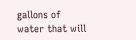gallons of water that will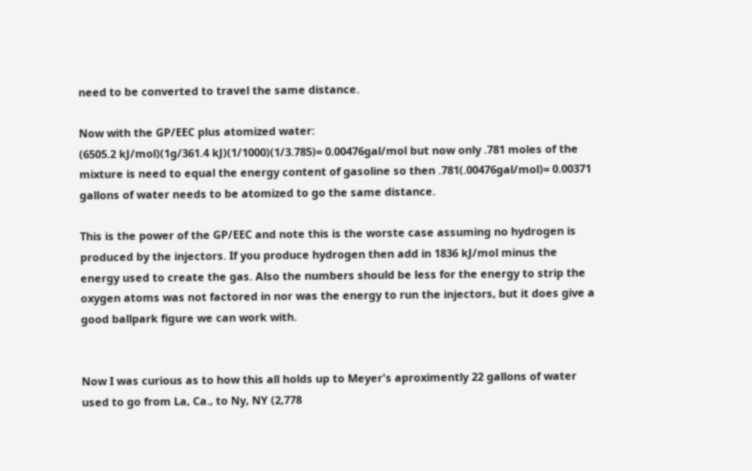need to be converted to travel the same distance.

Now with the GP/EEC plus atomized water:
(6505.2 kJ/mol)(1g/361.4 kJ)(1/1000)(1/3.785)= 0.00476gal/mol but now only .781 moles of the mixture is need to equal the energy content of gasoline so then .781(.00476gal/mol)= 0.00371 gallons of water needs to be atomized to go the same distance.

This is the power of the GP/EEC and note this is the worste case assuming no hydrogen is produced by the injectors. If you produce hydrogen then add in 1836 kJ/mol minus the energy used to create the gas. Also the numbers should be less for the energy to strip the oxygen atoms was not factored in nor was the energy to run the injectors, but it does give a good ballpark figure we can work with.


Now I was curious as to how this all holds up to Meyer's aproximently 22 gallons of water used to go from La, Ca., to Ny, NY (2,778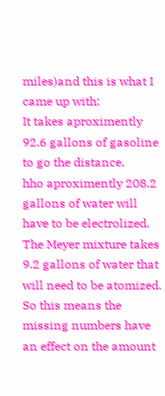miles)and this is what I came up with:
It takes aproximently 92.6 gallons of gasoline to go the distance.
hho aproximently 208.2 gallons of water will have to be electrolized.
The Meyer mixture takes 9.2 gallons of water that will need to be atomized.
So this means the missing numbers have an effect on the amount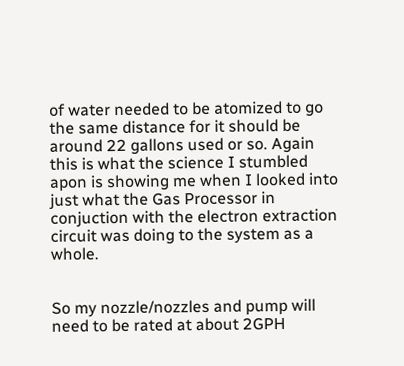of water needed to be atomized to go the same distance for it should be around 22 gallons used or so. Again this is what the science I stumbled apon is showing me when I looked into just what the Gas Processor in conjuction with the electron extraction circuit was doing to the system as a whole.


So my nozzle/nozzles and pump will need to be rated at about 2GPH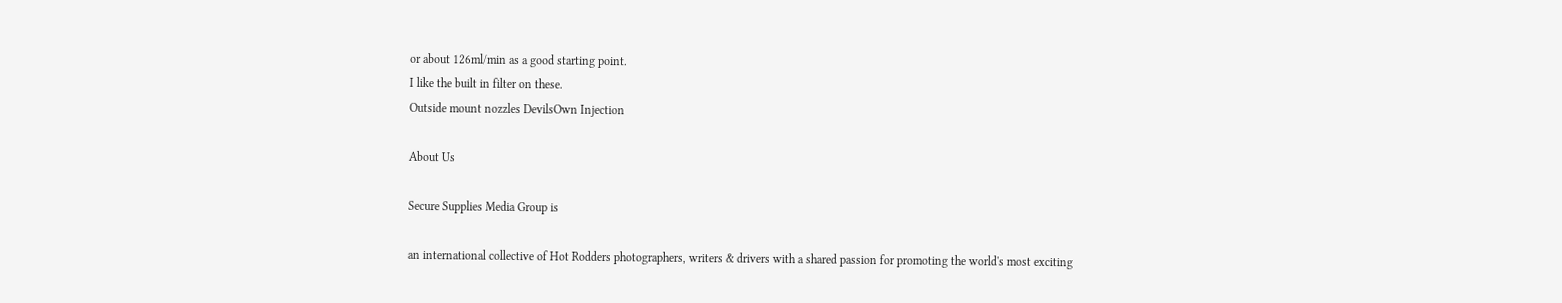or about 126ml/min as a good starting point.
I like the built in filter on these.
Outside mount nozzles DevilsOwn Injection

About Us

Secure Supplies Media Group is

an international collective of Hot Rodders photographers, writers & drivers with a shared passion for promoting the world's most exciting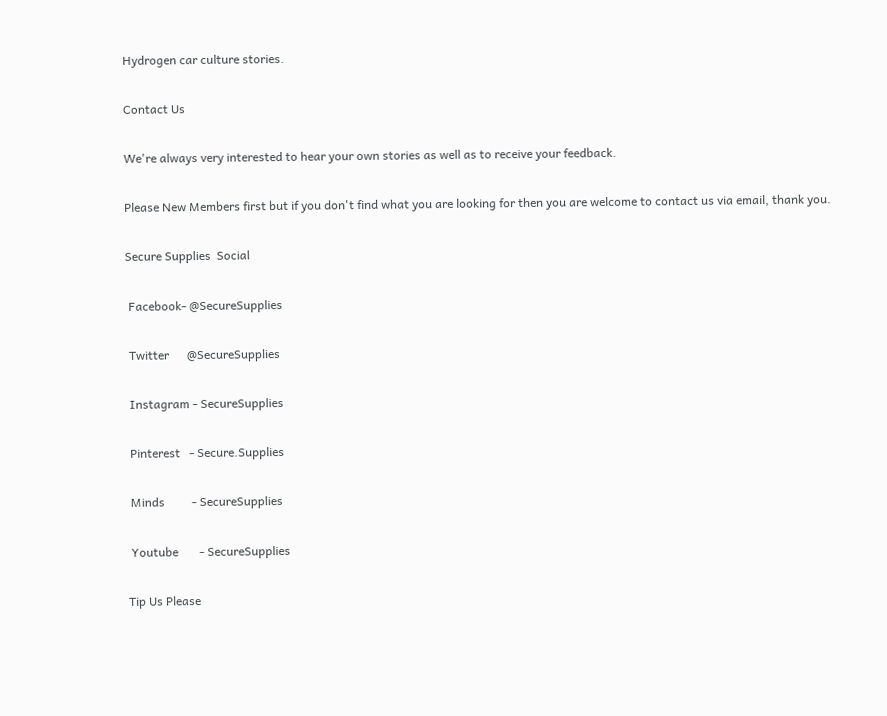Hydrogen car culture stories.

Contact Us

We're always very interested to hear your own stories as well as to receive your feedback.

Please New Members first but if you don't find what you are looking for then you are welcome to contact us via email, thank you.

Secure Supplies  Social

 Facebook- @SecureSupplies

 Twitter      @SecureSupplies

 Instagram - SecureSupplies

 Pinterest   - Secure.Supplies

 Minds         - SecureSupplies

 Youtube       - SecureSupplies

Tip Us Please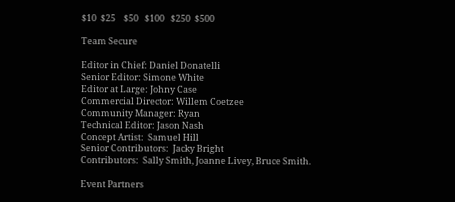$10  $25    $50   $100   $250  $500

Team Secure

Editor in Chief: Daniel Donatelli
Senior Editor: Simone White
Editor at Large: Johny Case
Commercial Director: Willem Coetzee
Community Manager: Ryan
Technical Editor: Jason Nash
Concept Artist:  Samuel Hill
Senior Contributors:  Jacky Bright
Contributors:  Sally Smith, Joanne Livey, Bruce Smith.

Event Partners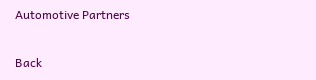Automotive Partners

Back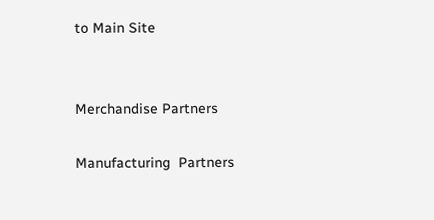to Main Site


Merchandise Partners

Manufacturing  Partners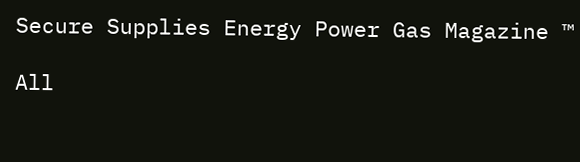Secure Supplies Energy Power Gas Magazine ™

All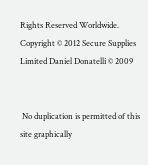Rights Reserved Worldwide. Copyright © 2012 Secure Supplies Limited Daniel Donatelli © 2009


 No duplication is permitted of this site graphically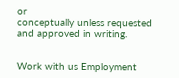or
conceptually unless requested and approved in writing.


Work with us Employment